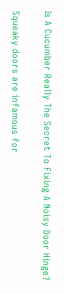Is A Cucumber Really The Secret To Fixing A Noisy Door Hinge?

Squeaky doors are infamous for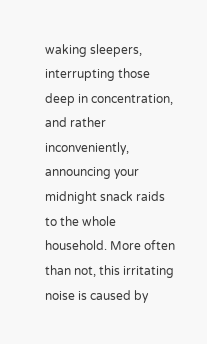waking sleepers, interrupting those deep in concentration, and rather inconveniently, announcing your midnight snack raids to the whole household. More often than not, this irritating noise is caused by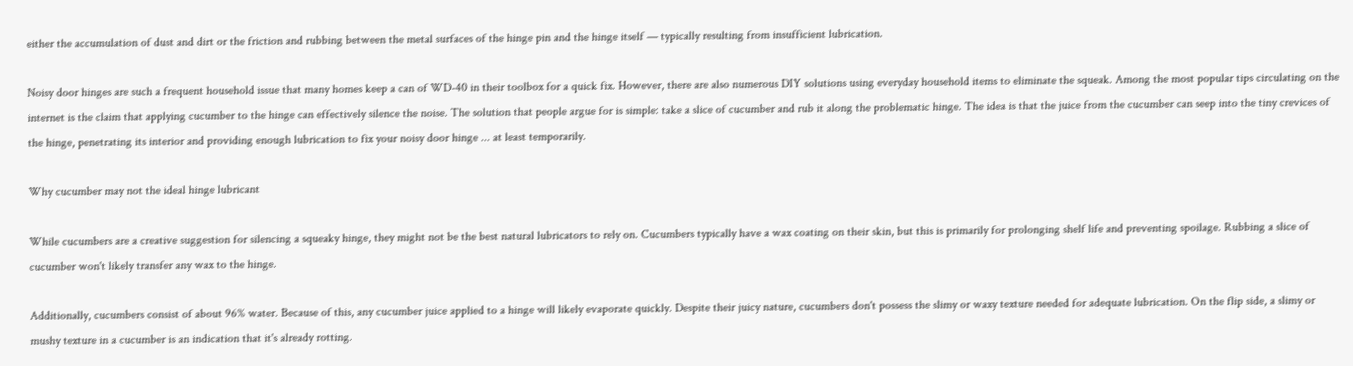either the accumulation of dust and dirt or the friction and rubbing between the metal surfaces of the hinge pin and the hinge itself — typically resulting from insufficient lubrication.

Noisy door hinges are such a frequent household issue that many homes keep a can of WD-40 in their toolbox for a quick fix. However, there are also numerous DIY solutions using everyday household items to eliminate the squeak. Among the most popular tips circulating on the internet is the claim that applying cucumber to the hinge can effectively silence the noise. The solution that people argue for is simple: take a slice of cucumber and rub it along the problematic hinge. The idea is that the juice from the cucumber can seep into the tiny crevices of the hinge, penetrating its interior and providing enough lubrication to fix your noisy door hinge ... at least temporarily.

Why cucumber may not the ideal hinge lubricant

While cucumbers are a creative suggestion for silencing a squeaky hinge, they might not be the best natural lubricators to rely on. Cucumbers typically have a wax coating on their skin, but this is primarily for prolonging shelf life and preventing spoilage. Rubbing a slice of cucumber won't likely transfer any wax to the hinge.

Additionally, cucumbers consist of about 96% water. Because of this, any cucumber juice applied to a hinge will likely evaporate quickly. Despite their juicy nature, cucumbers don't possess the slimy or waxy texture needed for adequate lubrication. On the flip side, a slimy or mushy texture in a cucumber is an indication that it's already rotting.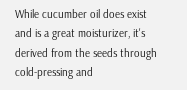While cucumber oil does exist and is a great moisturizer, it's derived from the seeds through cold-pressing and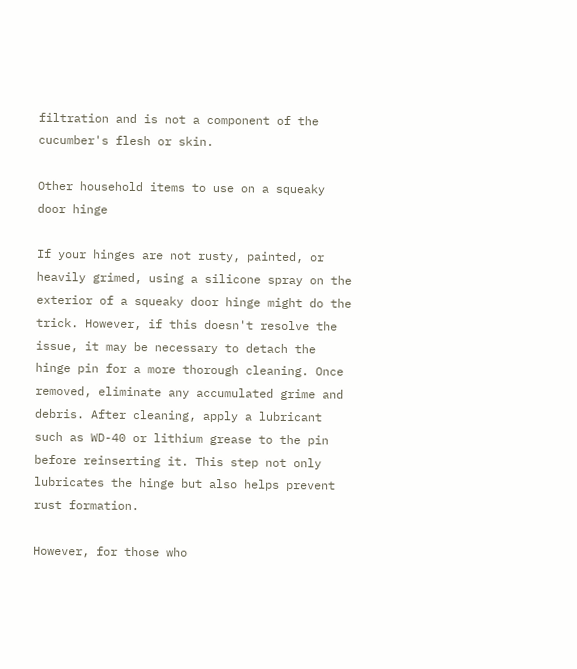filtration and is not a component of the cucumber's flesh or skin.

Other household items to use on a squeaky door hinge

If your hinges are not rusty, painted, or heavily grimed, using a silicone spray on the exterior of a squeaky door hinge might do the trick. However, if this doesn't resolve the issue, it may be necessary to detach the hinge pin for a more thorough cleaning. Once removed, eliminate any accumulated grime and debris. After cleaning, apply a lubricant such as WD-40 or lithium grease to the pin before reinserting it. This step not only lubricates the hinge but also helps prevent rust formation.

However, for those who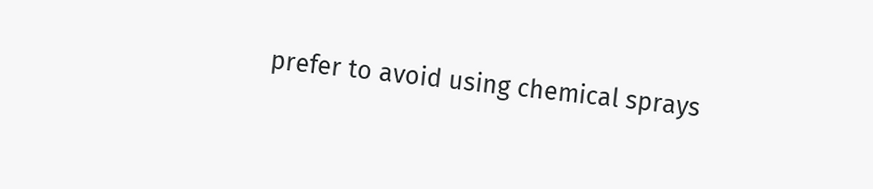prefer to avoid using chemical sprays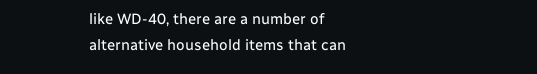like WD-40, there are a number of alternative household items that can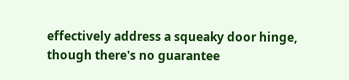effectively address a squeaky door hinge, though there's no guarantee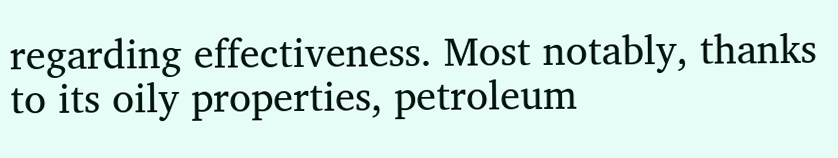regarding effectiveness. Most notably, thanks to its oily properties, petroleum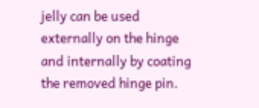jelly can be used externally on the hinge and internally by coating the removed hinge pin.